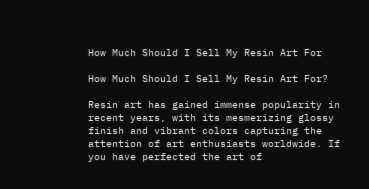How Much Should I Sell My Resin Art For

How Much Should I Sell My Resin Art For?

Resin art has gained immense popularity in recent years, with its mesmerizing glossy finish and vibrant colors capturing the attention of art enthusiasts worldwide. If you have perfected the art of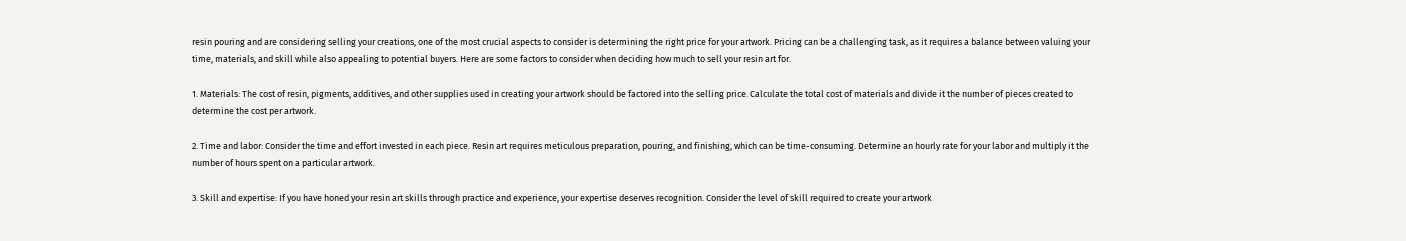resin pouring and are considering selling your creations, one of the most crucial aspects to consider is determining the right price for your artwork. Pricing can be a challenging task, as it requires a balance between valuing your time, materials, and skill while also appealing to potential buyers. Here are some factors to consider when deciding how much to sell your resin art for.

1. Materials: The cost of resin, pigments, additives, and other supplies used in creating your artwork should be factored into the selling price. Calculate the total cost of materials and divide it the number of pieces created to determine the cost per artwork.

2. Time and labor: Consider the time and effort invested in each piece. Resin art requires meticulous preparation, pouring, and finishing, which can be time-consuming. Determine an hourly rate for your labor and multiply it the number of hours spent on a particular artwork.

3. Skill and expertise: If you have honed your resin art skills through practice and experience, your expertise deserves recognition. Consider the level of skill required to create your artwork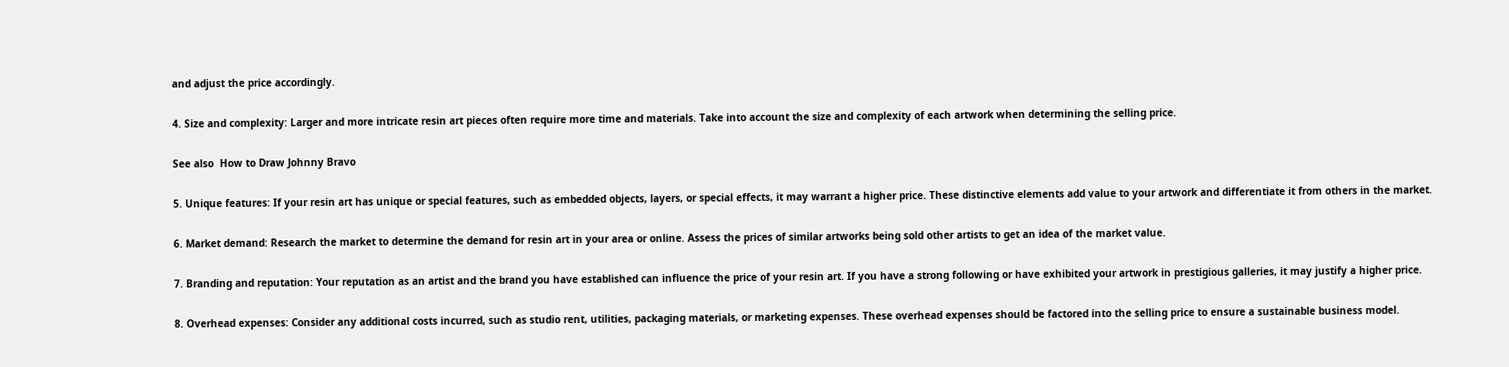and adjust the price accordingly.

4. Size and complexity: Larger and more intricate resin art pieces often require more time and materials. Take into account the size and complexity of each artwork when determining the selling price.

See also  How to Draw Johnny Bravo

5. Unique features: If your resin art has unique or special features, such as embedded objects, layers, or special effects, it may warrant a higher price. These distinctive elements add value to your artwork and differentiate it from others in the market.

6. Market demand: Research the market to determine the demand for resin art in your area or online. Assess the prices of similar artworks being sold other artists to get an idea of the market value.

7. Branding and reputation: Your reputation as an artist and the brand you have established can influence the price of your resin art. If you have a strong following or have exhibited your artwork in prestigious galleries, it may justify a higher price.

8. Overhead expenses: Consider any additional costs incurred, such as studio rent, utilities, packaging materials, or marketing expenses. These overhead expenses should be factored into the selling price to ensure a sustainable business model.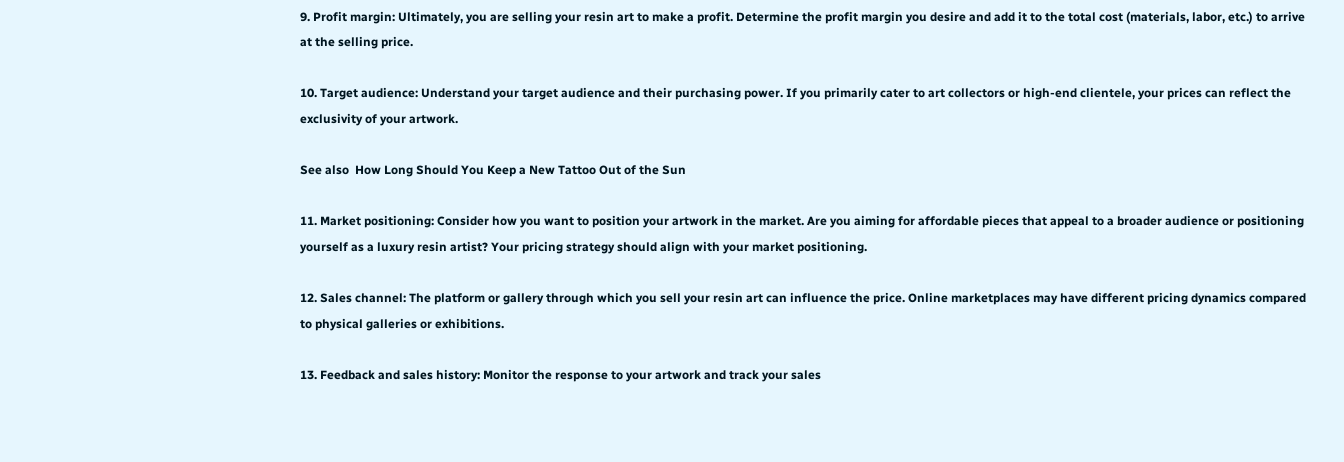9. Profit margin: Ultimately, you are selling your resin art to make a profit. Determine the profit margin you desire and add it to the total cost (materials, labor, etc.) to arrive at the selling price.

10. Target audience: Understand your target audience and their purchasing power. If you primarily cater to art collectors or high-end clientele, your prices can reflect the exclusivity of your artwork.

See also  How Long Should You Keep a New Tattoo Out of the Sun

11. Market positioning: Consider how you want to position your artwork in the market. Are you aiming for affordable pieces that appeal to a broader audience or positioning yourself as a luxury resin artist? Your pricing strategy should align with your market positioning.

12. Sales channel: The platform or gallery through which you sell your resin art can influence the price. Online marketplaces may have different pricing dynamics compared to physical galleries or exhibitions.

13. Feedback and sales history: Monitor the response to your artwork and track your sales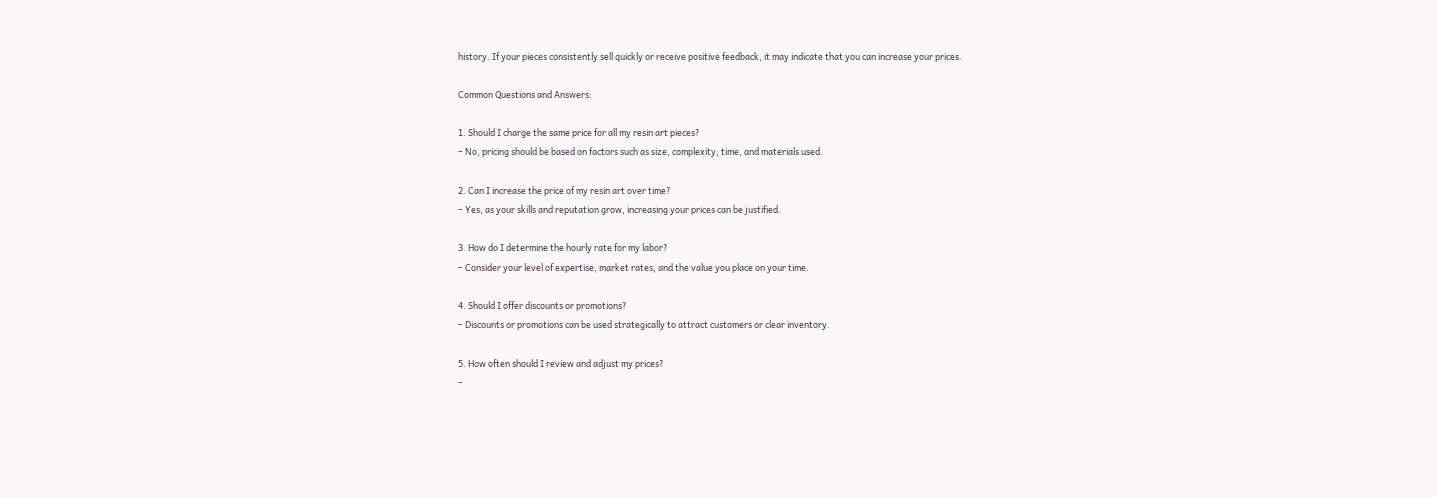history. If your pieces consistently sell quickly or receive positive feedback, it may indicate that you can increase your prices.

Common Questions and Answers:

1. Should I charge the same price for all my resin art pieces?
– No, pricing should be based on factors such as size, complexity, time, and materials used.

2. Can I increase the price of my resin art over time?
– Yes, as your skills and reputation grow, increasing your prices can be justified.

3. How do I determine the hourly rate for my labor?
– Consider your level of expertise, market rates, and the value you place on your time.

4. Should I offer discounts or promotions?
– Discounts or promotions can be used strategically to attract customers or clear inventory.

5. How often should I review and adjust my prices?
–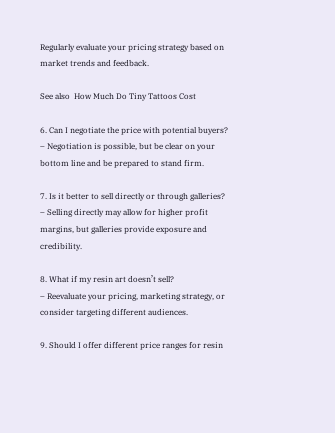Regularly evaluate your pricing strategy based on market trends and feedback.

See also  How Much Do Tiny Tattoos Cost

6. Can I negotiate the price with potential buyers?
– Negotiation is possible, but be clear on your bottom line and be prepared to stand firm.

7. Is it better to sell directly or through galleries?
– Selling directly may allow for higher profit margins, but galleries provide exposure and credibility.

8. What if my resin art doesn’t sell?
– Reevaluate your pricing, marketing strategy, or consider targeting different audiences.

9. Should I offer different price ranges for resin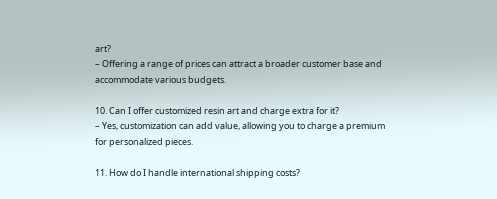art?
– Offering a range of prices can attract a broader customer base and accommodate various budgets.

10. Can I offer customized resin art and charge extra for it?
– Yes, customization can add value, allowing you to charge a premium for personalized pieces.

11. How do I handle international shipping costs?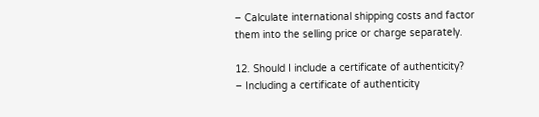– Calculate international shipping costs and factor them into the selling price or charge separately.

12. Should I include a certificate of authenticity?
– Including a certificate of authenticity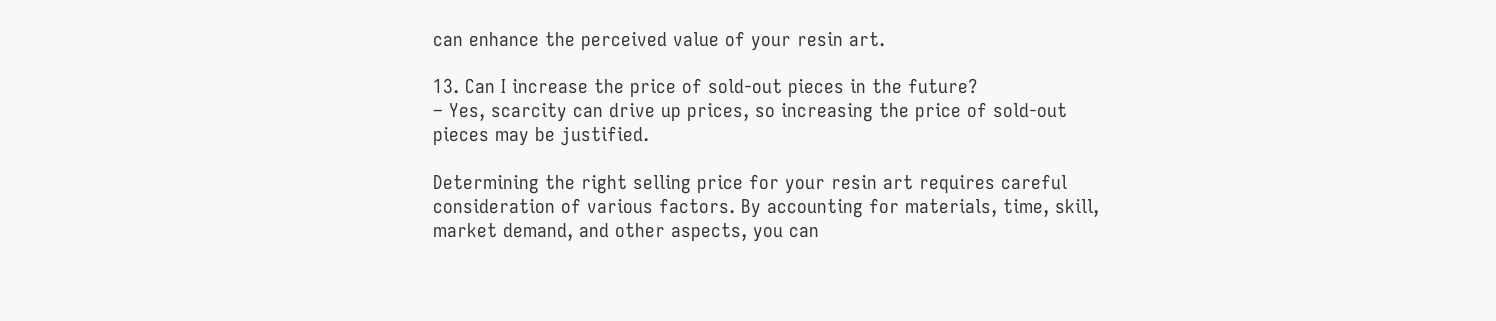can enhance the perceived value of your resin art.

13. Can I increase the price of sold-out pieces in the future?
– Yes, scarcity can drive up prices, so increasing the price of sold-out pieces may be justified.

Determining the right selling price for your resin art requires careful consideration of various factors. By accounting for materials, time, skill, market demand, and other aspects, you can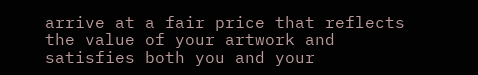arrive at a fair price that reflects the value of your artwork and satisfies both you and your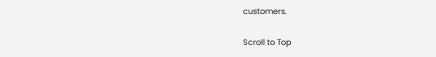customers.

Scroll to Top